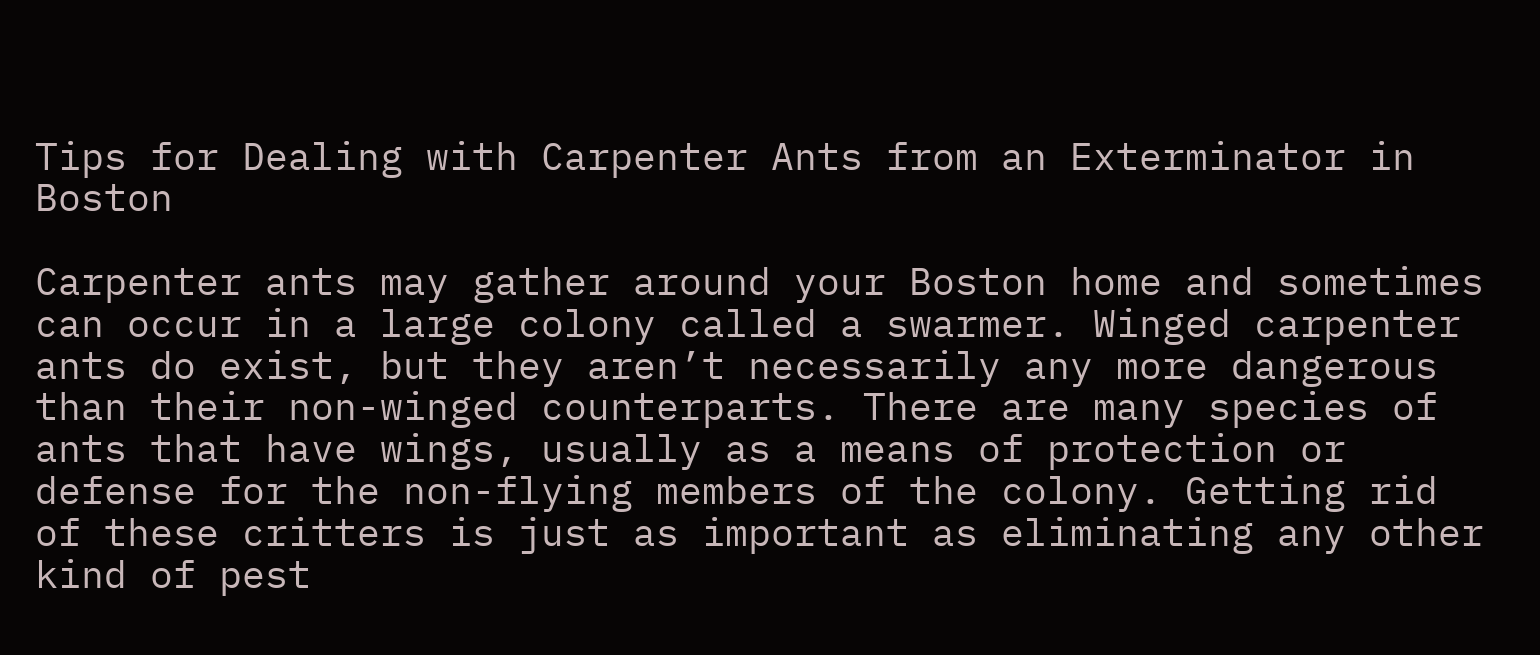Tips for Dealing with Carpenter Ants from an Exterminator in Boston

Carpenter ants may gather around your Boston home and sometimes can occur in a large colony called a swarmer. Winged carpenter ants do exist, but they aren’t necessarily any more dangerous than their non-winged counterparts. There are many species of ants that have wings, usually as a means of protection or defense for the non-flying members of the colony. Getting rid of these critters is just as important as eliminating any other kind of pest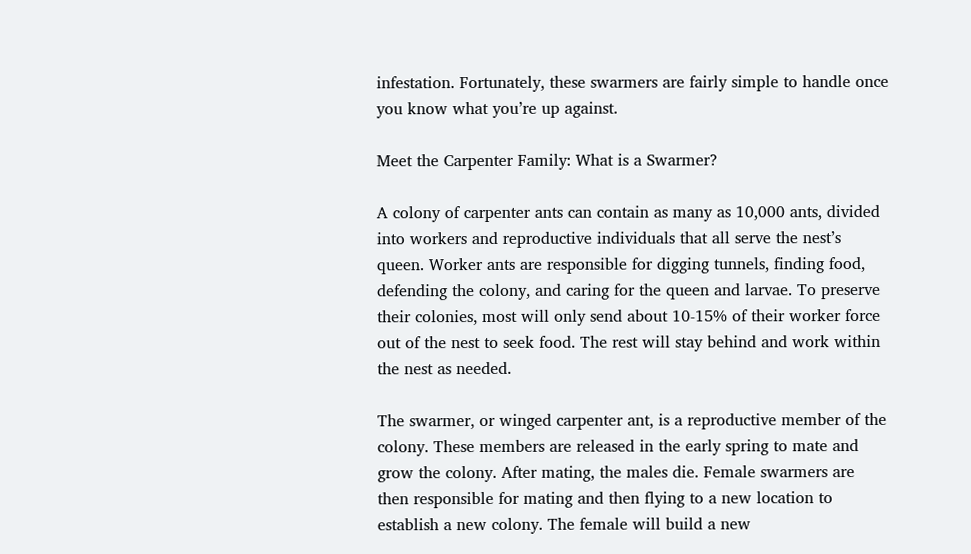infestation. Fortunately, these swarmers are fairly simple to handle once you know what you’re up against.

Meet the Carpenter Family: What is a Swarmer?

A colony of carpenter ants can contain as many as 10,000 ants, divided into workers and reproductive individuals that all serve the nest’s queen. Worker ants are responsible for digging tunnels, finding food, defending the colony, and caring for the queen and larvae. To preserve their colonies, most will only send about 10-15% of their worker force out of the nest to seek food. The rest will stay behind and work within the nest as needed.

The swarmer, or winged carpenter ant, is a reproductive member of the colony. These members are released in the early spring to mate and grow the colony. After mating, the males die. Female swarmers are then responsible for mating and then flying to a new location to establish a new colony. The female will build a new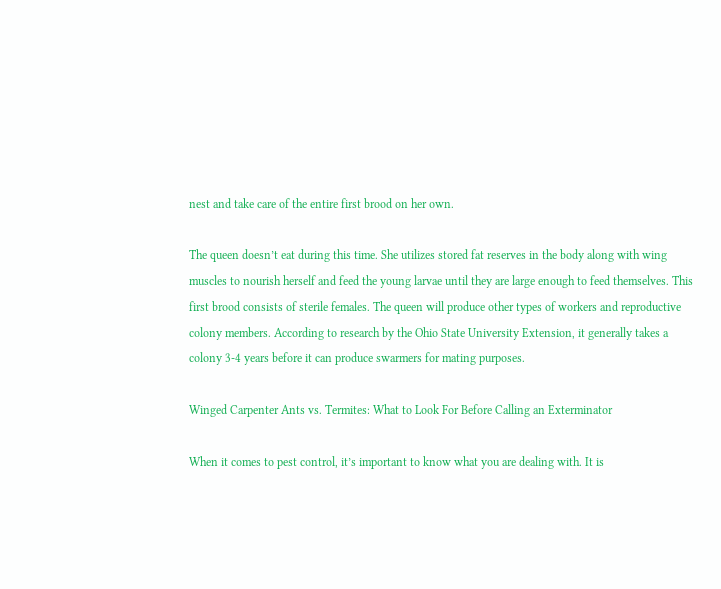nest and take care of the entire first brood on her own.

The queen doesn’t eat during this time. She utilizes stored fat reserves in the body along with wing muscles to nourish herself and feed the young larvae until they are large enough to feed themselves. This first brood consists of sterile females. The queen will produce other types of workers and reproductive colony members. According to research by the Ohio State University Extension, it generally takes a colony 3-4 years before it can produce swarmers for mating purposes.

Winged Carpenter Ants vs. Termites: What to Look For Before Calling an Exterminator

When it comes to pest control, it’s important to know what you are dealing with. It is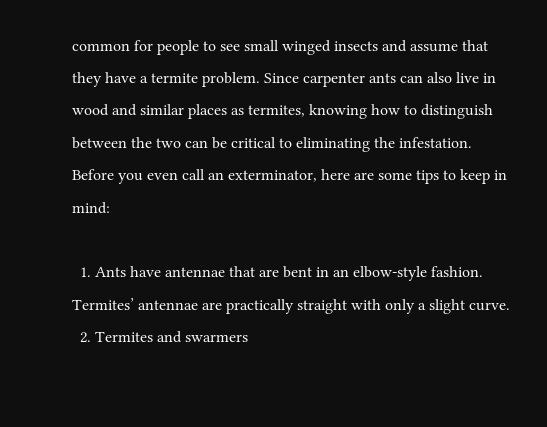common for people to see small winged insects and assume that they have a termite problem. Since carpenter ants can also live in wood and similar places as termites, knowing how to distinguish between the two can be critical to eliminating the infestation. Before you even call an exterminator, here are some tips to keep in mind:

  1. Ants have antennae that are bent in an elbow-style fashion. Termites’ antennae are practically straight with only a slight curve.
  2. Termites and swarmers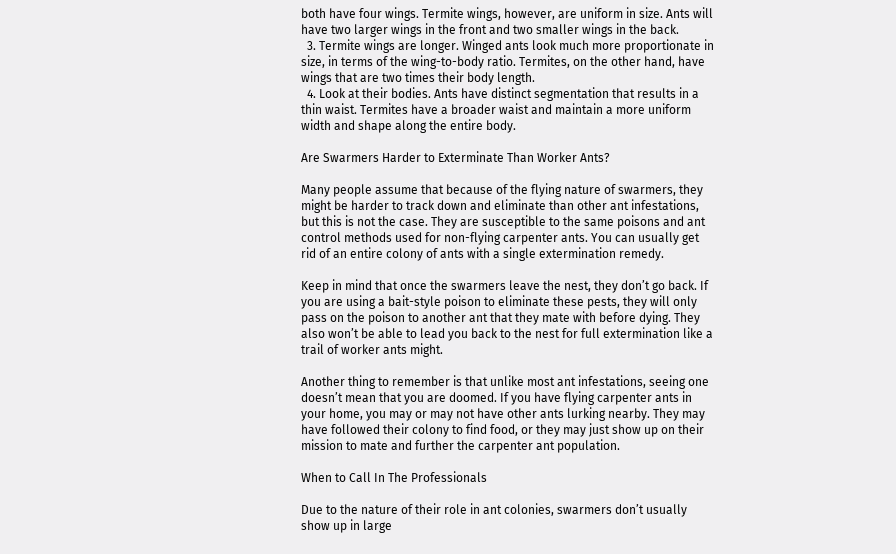both have four wings. Termite wings, however, are uniform in size. Ants will have two larger wings in the front and two smaller wings in the back.
  3. Termite wings are longer. Winged ants look much more proportionate in size, in terms of the wing-to-body ratio. Termites, on the other hand, have wings that are two times their body length.
  4. Look at their bodies. Ants have distinct segmentation that results in a thin waist. Termites have a broader waist and maintain a more uniform width and shape along the entire body.

Are Swarmers Harder to Exterminate Than Worker Ants?

Many people assume that because of the flying nature of swarmers, they might be harder to track down and eliminate than other ant infestations, but this is not the case. They are susceptible to the same poisons and ant control methods used for non-flying carpenter ants. You can usually get rid of an entire colony of ants with a single extermination remedy.

Keep in mind that once the swarmers leave the nest, they don’t go back. If you are using a bait-style poison to eliminate these pests, they will only pass on the poison to another ant that they mate with before dying. They also won’t be able to lead you back to the nest for full extermination like a trail of worker ants might.

Another thing to remember is that unlike most ant infestations, seeing one doesn’t mean that you are doomed. If you have flying carpenter ants in your home, you may or may not have other ants lurking nearby. They may have followed their colony to find food, or they may just show up on their mission to mate and further the carpenter ant population.

When to Call In The Professionals

Due to the nature of their role in ant colonies, swarmers don’t usually show up in large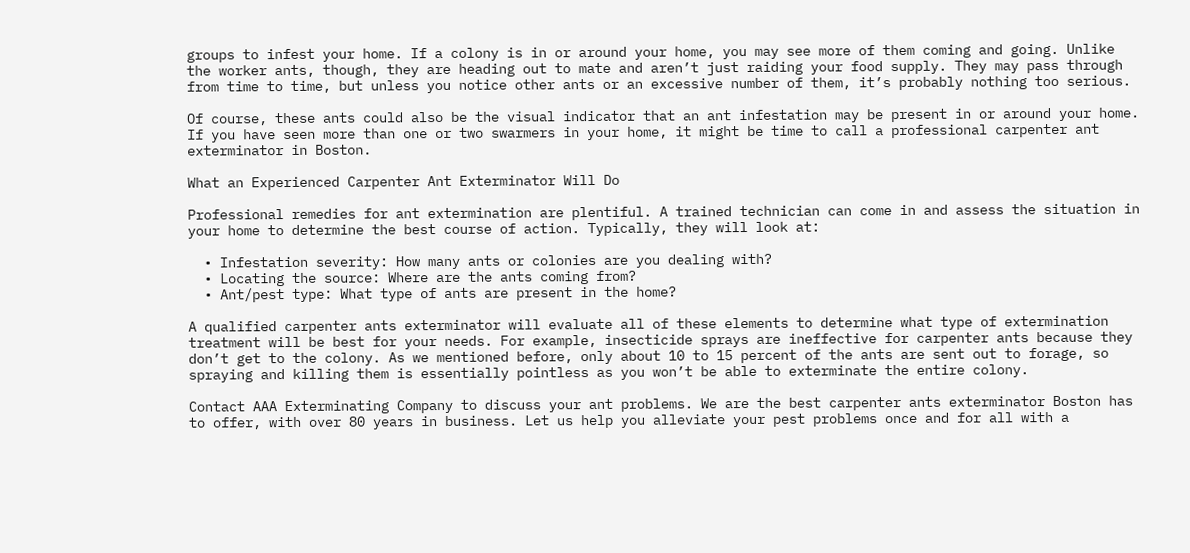groups to infest your home. If a colony is in or around your home, you may see more of them coming and going. Unlike the worker ants, though, they are heading out to mate and aren’t just raiding your food supply. They may pass through from time to time, but unless you notice other ants or an excessive number of them, it’s probably nothing too serious.

Of course, these ants could also be the visual indicator that an ant infestation may be present in or around your home. If you have seen more than one or two swarmers in your home, it might be time to call a professional carpenter ant exterminator in Boston.

What an Experienced Carpenter Ant Exterminator Will Do

Professional remedies for ant extermination are plentiful. A trained technician can come in and assess the situation in your home to determine the best course of action. Typically, they will look at:

  • Infestation severity: How many ants or colonies are you dealing with?
  • Locating the source: Where are the ants coming from?
  • Ant/pest type: What type of ants are present in the home?

A qualified carpenter ants exterminator will evaluate all of these elements to determine what type of extermination treatment will be best for your needs. For example, insecticide sprays are ineffective for carpenter ants because they don’t get to the colony. As we mentioned before, only about 10 to 15 percent of the ants are sent out to forage, so spraying and killing them is essentially pointless as you won’t be able to exterminate the entire colony.

Contact AAA Exterminating Company to discuss your ant problems. We are the best carpenter ants exterminator Boston has to offer, with over 80 years in business. Let us help you alleviate your pest problems once and for all with a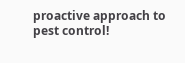proactive approach to pest control!